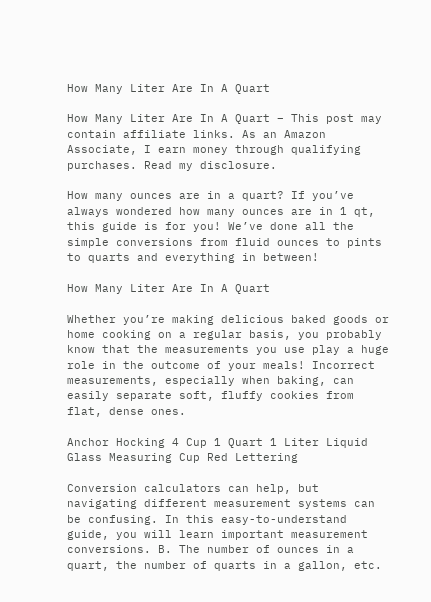How Many Liter Are In A Quart

How Many Liter Are In A Quart – This post may contain affiliate links. As an Amazon Associate, I earn money through qualifying purchases. Read my disclosure.

How many ounces are in a quart? If you’ve always wondered how many ounces are in 1 qt, this guide is for you! We’ve done all the simple conversions from fluid ounces to pints to quarts and everything in between!

How Many Liter Are In A Quart

Whether you’re making delicious baked goods or home cooking on a regular basis, you probably know that the measurements you use play a huge role in the outcome of your meals! Incorrect measurements, especially when baking, can easily separate soft, fluffy cookies from flat, dense ones.

Anchor Hocking 4 Cup 1 Quart 1 Liter Liquid Glass Measuring Cup Red Lettering

Conversion calculators can help, but navigating different measurement systems can be confusing. In this easy-to-understand guide, you will learn important measurement conversions. B. The number of ounces in a quart, the number of quarts in a gallon, etc.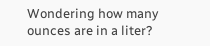Wondering how many ounces are in a liter?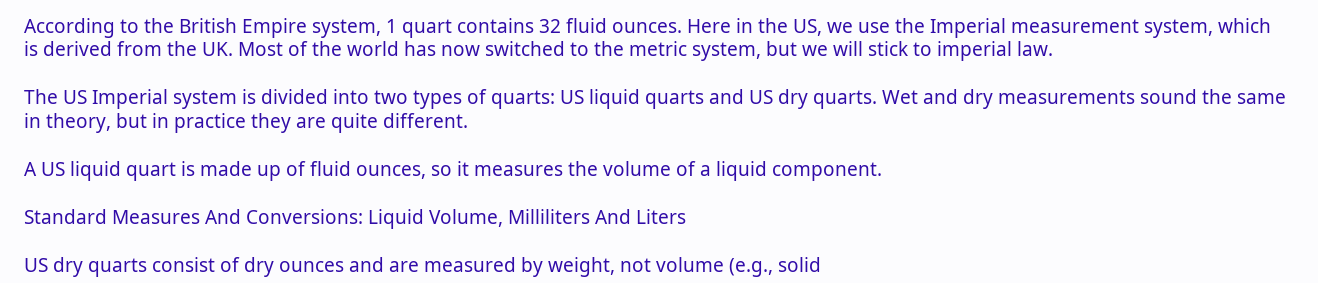According to the British Empire system, 1 quart contains 32 fluid ounces. Here in the US, we use the Imperial measurement system, which is derived from the UK. Most of the world has now switched to the metric system, but we will stick to imperial law.

The US Imperial system is divided into two types of quarts: US liquid quarts and US dry quarts. Wet and dry measurements sound the same in theory, but in practice they are quite different.

A US liquid quart is made up of fluid ounces, so it measures the volume of a liquid component.

Standard Measures And Conversions: Liquid Volume, Milliliters And Liters

US dry quarts consist of dry ounces and are measured by weight, not volume (e.g., solid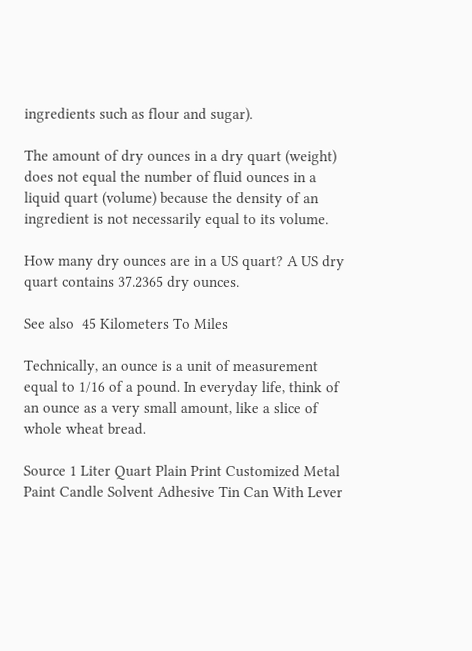ingredients such as flour and sugar).

The amount of dry ounces in a dry quart (weight) does not equal the number of fluid ounces in a liquid quart (volume) because the density of an ingredient is not necessarily equal to its volume.

How many dry ounces are in a US quart? A US dry quart contains 37.2365 dry ounces.

See also  45 Kilometers To Miles

Technically, an ounce is a unit of measurement equal to 1/16 of a pound. In everyday life, think of an ounce as a very small amount, like a slice of whole wheat bread.

Source 1 Liter Quart Plain Print Customized Metal Paint Candle Solvent Adhesive Tin Can With Lever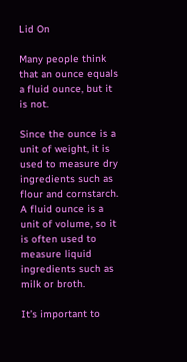Lid On

Many people think that an ounce equals a fluid ounce, but it is not.

Since the ounce is a unit of weight, it is used to measure dry ingredients such as flour and cornstarch. A fluid ounce is a unit of volume, so it is often used to measure liquid ingredients such as milk or broth.

It’s important to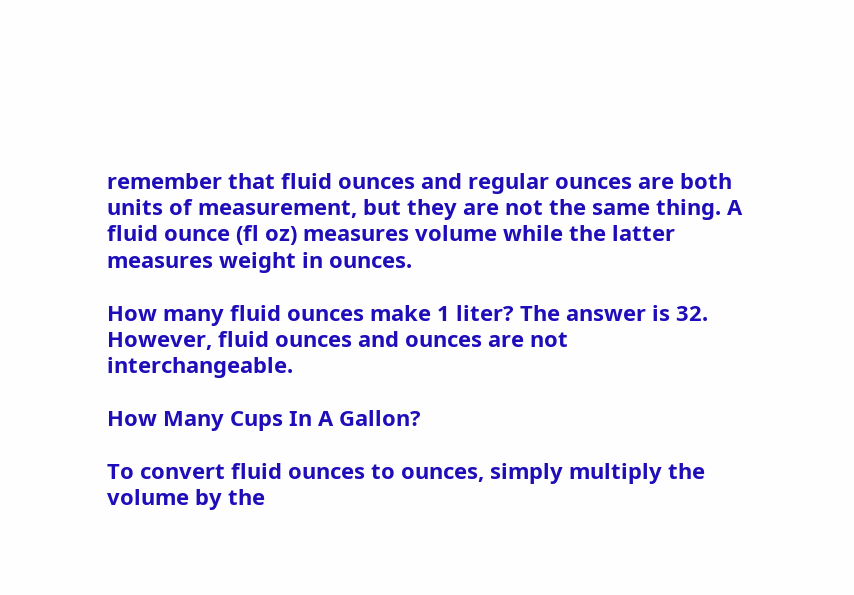remember that fluid ounces and regular ounces are both units of measurement, but they are not the same thing. A fluid ounce (fl oz) measures volume while the latter measures weight in ounces.

How many fluid ounces make 1 liter? The answer is 32. However, fluid ounces and ounces are not interchangeable.

How Many Cups In A Gallon?

To convert fluid ounces to ounces, simply multiply the volume by the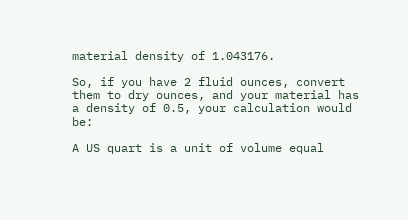material density of 1.043176.

So, if you have 2 fluid ounces, convert them to dry ounces, and your material has a density of 0.5, your calculation would be:

A US quart is a unit of volume equal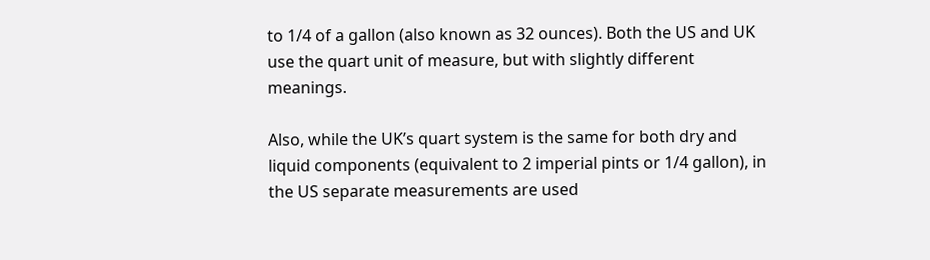to 1/4 of a gallon (also known as 32 ounces). Both the US and UK use the quart unit of measure, but with slightly different meanings.

Also, while the UK’s quart system is the same for both dry and liquid components (equivalent to 2 imperial pints or 1/4 gallon), in the US separate measurements are used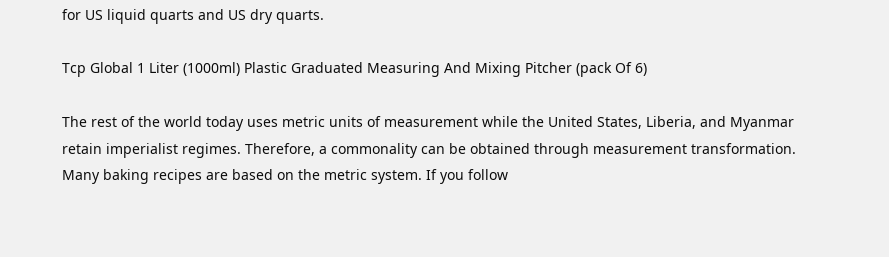for US liquid quarts and US dry quarts.

Tcp Global 1 Liter (1000ml) Plastic Graduated Measuring And Mixing Pitcher (pack Of 6)

The rest of the world today uses metric units of measurement while the United States, Liberia, and Myanmar retain imperialist regimes. Therefore, a commonality can be obtained through measurement transformation. Many baking recipes are based on the metric system. If you follow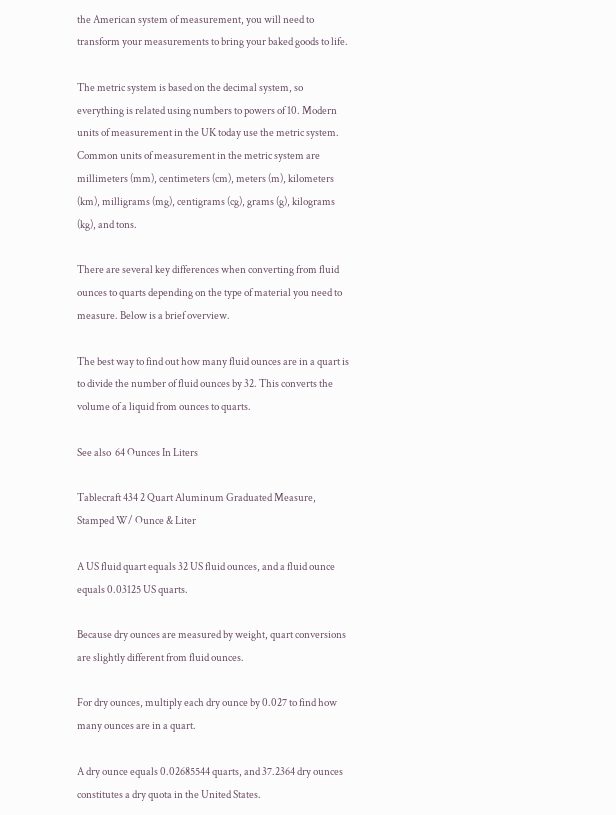the American system of measurement, you will need to transform your measurements to bring your baked goods to life.

The metric system is based on the decimal system, so everything is related using numbers to powers of 10. Modern units of measurement in the UK today use the metric system. Common units of measurement in the metric system are millimeters (mm), centimeters (cm), meters (m), kilometers (km), milligrams (mg), centigrams (cg), grams (g), kilograms (kg), and tons.

There are several key differences when converting from fluid ounces to quarts depending on the type of material you need to measure. Below is a brief overview.

The best way to find out how many fluid ounces are in a quart is to divide the number of fluid ounces by 32. This converts the volume of a liquid from ounces to quarts.

See also  64 Ounces In Liters

Tablecraft 434 2 Quart Aluminum Graduated Measure, Stamped W/ Ounce & Liter

A US fluid quart equals 32 US fluid ounces, and a fluid ounce equals 0.03125 US quarts.

Because dry ounces are measured by weight, quart conversions are slightly different from fluid ounces.

For dry ounces, multiply each dry ounce by 0.027 to find how many ounces are in a quart.

A dry ounce equals 0.02685544 quarts, and 37.2364 dry ounces constitutes a dry quota in the United States.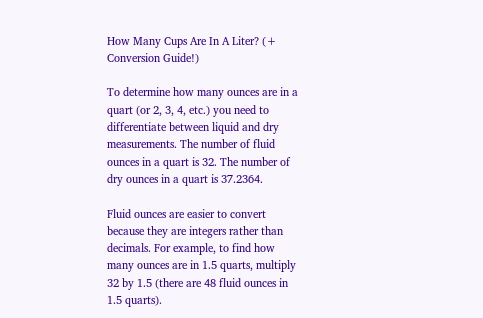How Many Cups Are In A Liter? (+ Conversion Guide!)

To determine how many ounces are in a quart (or 2, 3, 4, etc.) you need to differentiate between liquid and dry measurements. The number of fluid ounces in a quart is 32. The number of dry ounces in a quart is 37.2364.

Fluid ounces are easier to convert because they are integers rather than decimals. For example, to find how many ounces are in 1.5 quarts, multiply 32 by 1.5 (there are 48 fluid ounces in 1.5 quarts).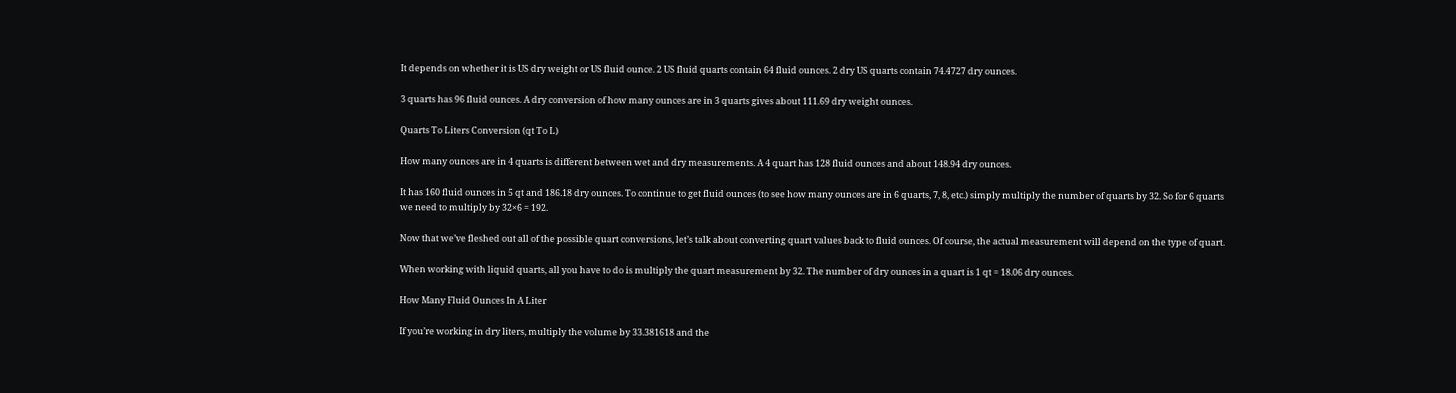It depends on whether it is US dry weight or US fluid ounce. 2 US fluid quarts contain 64 fluid ounces. 2 dry US quarts contain 74.4727 dry ounces.

3 quarts has 96 fluid ounces. A dry conversion of how many ounces are in 3 quarts gives about 111.69 dry weight ounces.

Quarts To Liters Conversion (qt To L)

How many ounces are in 4 quarts is different between wet and dry measurements. A 4 quart has 128 fluid ounces and about 148.94 dry ounces.

It has 160 fluid ounces in 5 qt and 186.18 dry ounces. To continue to get fluid ounces (to see how many ounces are in 6 quarts, 7, 8, etc.) simply multiply the number of quarts by 32. So for 6 quarts we need to multiply by 32×6 = 192.

Now that we’ve fleshed out all of the possible quart conversions, let’s talk about converting quart values back to fluid ounces. Of course, the actual measurement will depend on the type of quart.

When working with liquid quarts, all you have to do is multiply the quart measurement by 32. The number of dry ounces in a quart is 1 qt = 18.06 dry ounces.

How Many Fluid Ounces In A Liter

If you’re working in dry liters, multiply the volume by 33.381618 and the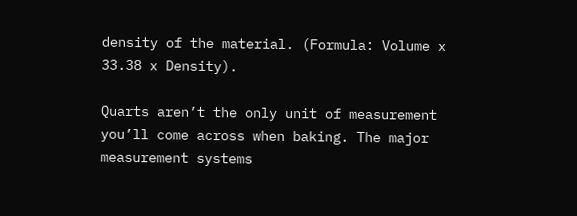density of the material. (Formula: Volume x 33.38 x Density).

Quarts aren’t the only unit of measurement you’ll come across when baking. The major measurement systems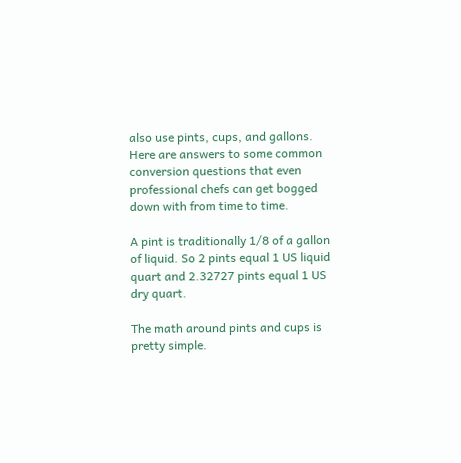also use pints, cups, and gallons. Here are answers to some common conversion questions that even professional chefs can get bogged down with from time to time.

A pint is traditionally 1/8 of a gallon of liquid. So 2 pints equal 1 US liquid quart and 2.32727 pints equal 1 US dry quart.

The math around pints and cups is pretty simple.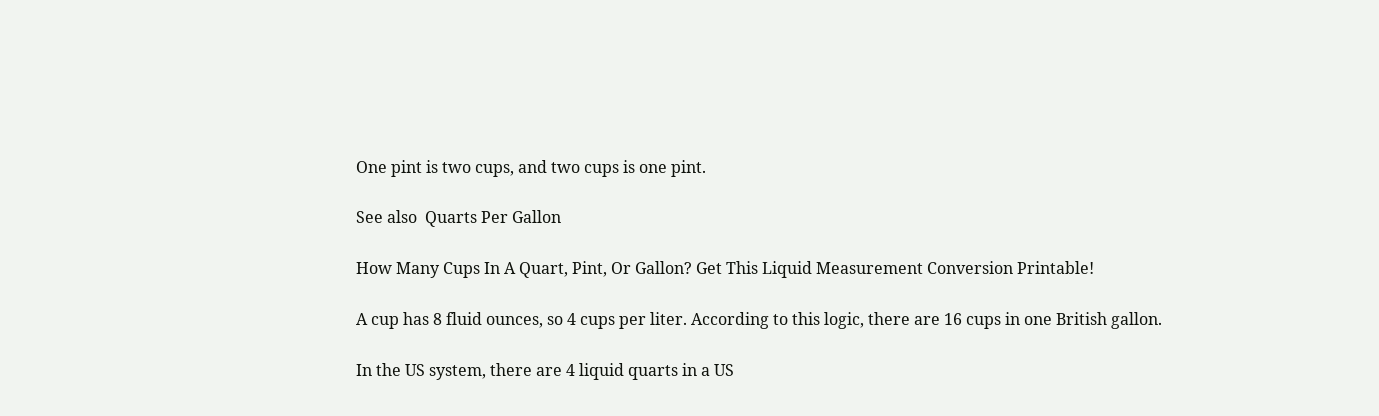One pint is two cups, and two cups is one pint.

See also  Quarts Per Gallon

How Many Cups In A Quart, Pint, Or Gallon? Get This Liquid Measurement Conversion Printable!

A cup has 8 fluid ounces, so 4 cups per liter. According to this logic, there are 16 cups in one British gallon.

In the US system, there are 4 liquid quarts in a US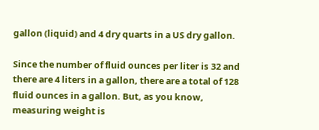gallon (liquid) and 4 dry quarts in a US dry gallon.

Since the number of fluid ounces per liter is 32 and there are 4 liters in a gallon, there are a total of 128 fluid ounces in a gallon. But, as you know, measuring weight is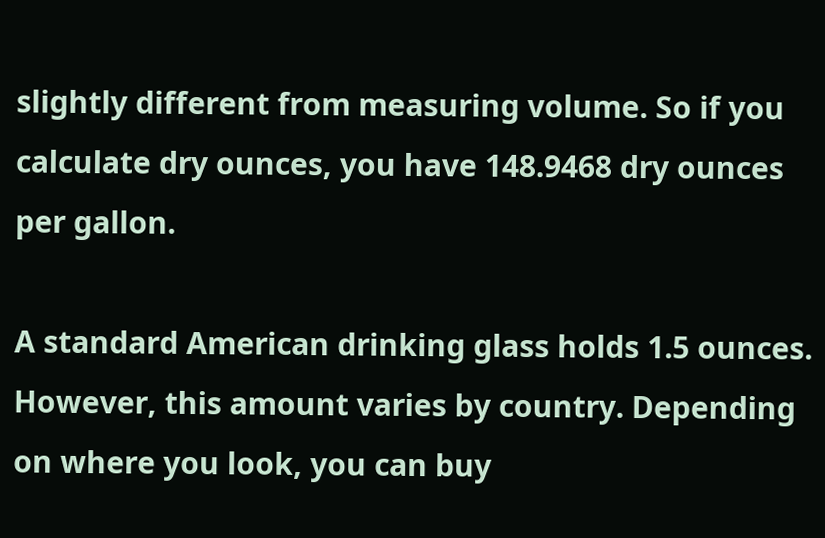slightly different from measuring volume. So if you calculate dry ounces, you have 148.9468 dry ounces per gallon.

A standard American drinking glass holds 1.5 ounces. However, this amount varies by country. Depending on where you look, you can buy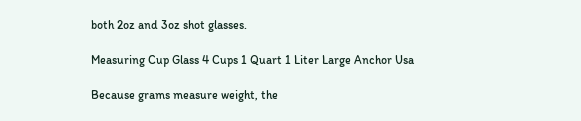both 2oz and 3oz shot glasses.

Measuring Cup Glass 4 Cups 1 Quart 1 Liter Large Anchor Usa

Because grams measure weight, the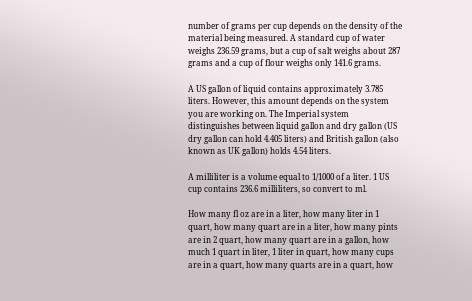number of grams per cup depends on the density of the material being measured. A standard cup of water weighs 236.59 grams, but a cup of salt weighs about 287 grams and a cup of flour weighs only 141.6 grams.

A US gallon of liquid contains approximately 3.785 liters. However, this amount depends on the system you are working on. The Imperial system distinguishes between liquid gallon and dry gallon (US dry gallon can hold 4.405 liters) and British gallon (also known as UK gallon) holds 4.54 liters.

A milliliter is a volume equal to 1/1000 of a liter. 1 US cup contains 236.6 milliliters, so convert to ml.

How many fl oz are in a liter, how many liter in 1 quart, how many quart are in a liter, how many pints are in 2 quart, how many quart are in a gallon, how much 1 quart in liter, 1 liter in quart, how many cups are in a quart, how many quarts are in a quart, how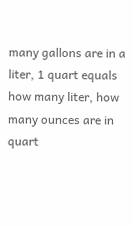many gallons are in a liter, 1 quart equals how many liter, how many ounces are in quart